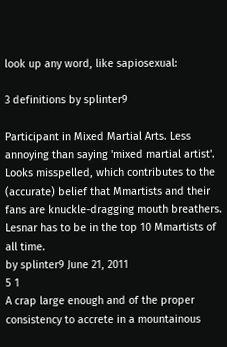look up any word, like sapiosexual:

3 definitions by splinter9

Participant in Mixed Martial Arts. Less annoying than saying 'mixed martial artist'. Looks misspelled, which contributes to the (accurate) belief that Mmartists and their fans are knuckle-dragging mouth breathers.
Lesnar has to be in the top 10 Mmartists of all time.
by splinter9 June 21, 2011
5 1
A crap large enough and of the proper consistency to accrete in a mountainous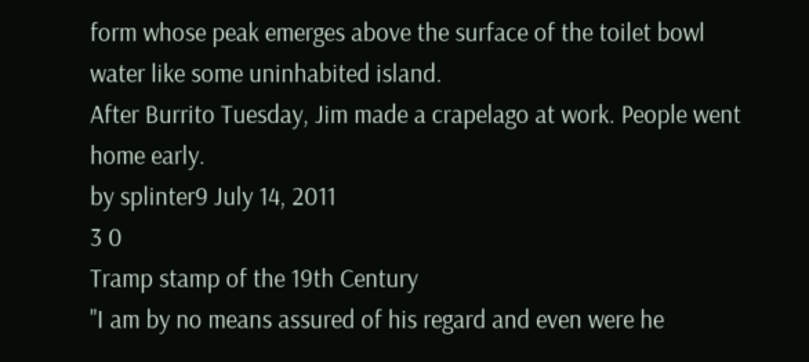form whose peak emerges above the surface of the toilet bowl water like some uninhabited island.
After Burrito Tuesday, Jim made a crapelago at work. People went home early.
by splinter9 July 14, 2011
3 0
Tramp stamp of the 19th Century
"I am by no means assured of his regard and even were he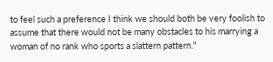to feel such a preference I think we should both be very foolish to assume that there would not be many obstacles to his marrying a woman of no rank who sports a slattern pattern."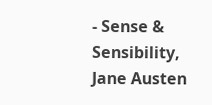- Sense & Sensibility, Jane Austen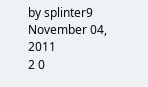by splinter9 November 04, 2011
2 0